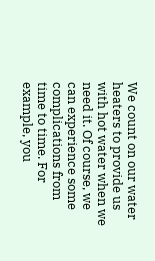We count on our water heaters to provide us with hot water when we need it. Of course, we can experience some complications from time to time. For example, you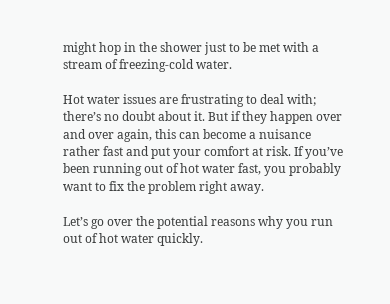might hop in the shower just to be met with a stream of freezing-cold water.

Hot water issues are frustrating to deal with; there’s no doubt about it. But if they happen over and over again, this can become a nuisance rather fast and put your comfort at risk. If you’ve been running out of hot water fast, you probably want to fix the problem right away.

Let’s go over the potential reasons why you run out of hot water quickly.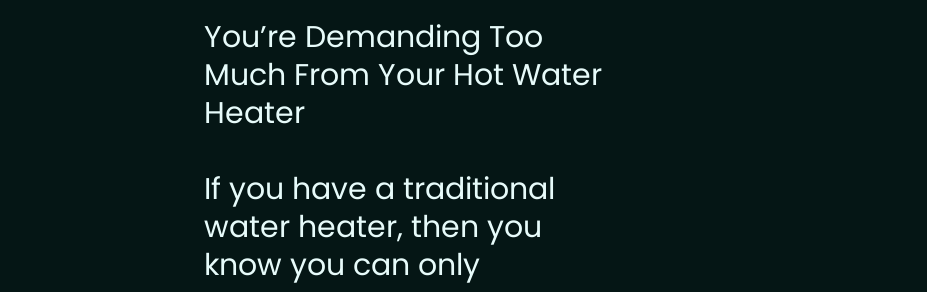You’re Demanding Too Much From Your Hot Water Heater

If you have a traditional water heater, then you know you can only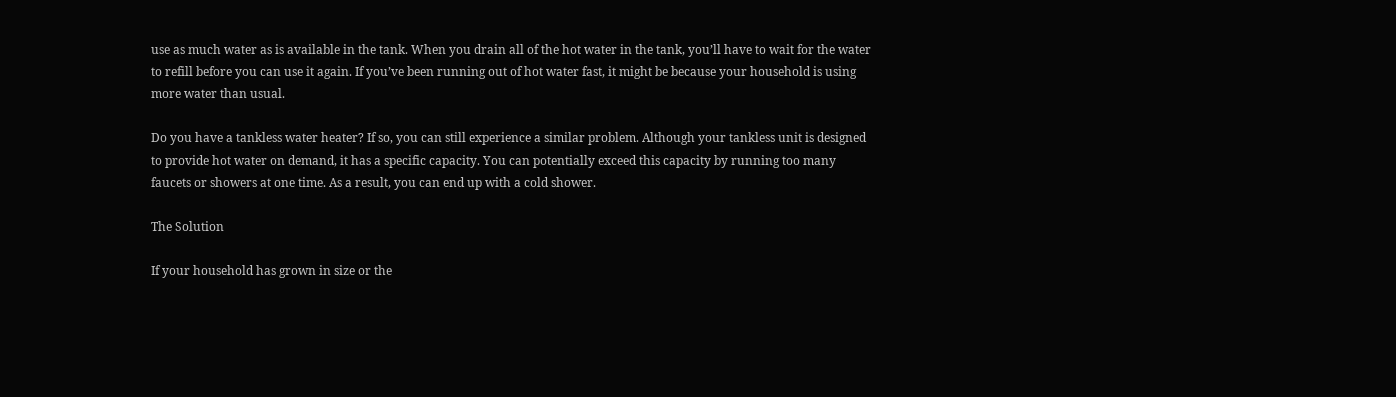use as much water as is available in the tank. When you drain all of the hot water in the tank, you’ll have to wait for the water to refill before you can use it again. If you’ve been running out of hot water fast, it might be because your household is using more water than usual.

Do you have a tankless water heater? If so, you can still experience a similar problem. Although your tankless unit is designed to provide hot water on demand, it has a specific capacity. You can potentially exceed this capacity by running too many faucets or showers at one time. As a result, you can end up with a cold shower.

The Solution

If your household has grown in size or the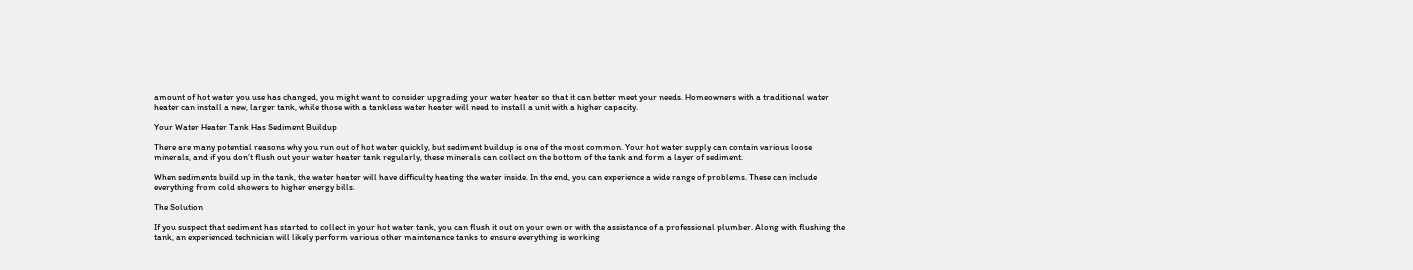amount of hot water you use has changed, you might want to consider upgrading your water heater so that it can better meet your needs. Homeowners with a traditional water heater can install a new, larger tank, while those with a tankless water heater will need to install a unit with a higher capacity.

Your Water Heater Tank Has Sediment Buildup

There are many potential reasons why you run out of hot water quickly, but sediment buildup is one of the most common. Your hot water supply can contain various loose minerals, and if you don’t flush out your water heater tank regularly, these minerals can collect on the bottom of the tank and form a layer of sediment.

When sediments build up in the tank, the water heater will have difficulty heating the water inside. In the end, you can experience a wide range of problems. These can include everything from cold showers to higher energy bills.

The Solution

If you suspect that sediment has started to collect in your hot water tank, you can flush it out on your own or with the assistance of a professional plumber. Along with flushing the tank, an experienced technician will likely perform various other maintenance tanks to ensure everything is working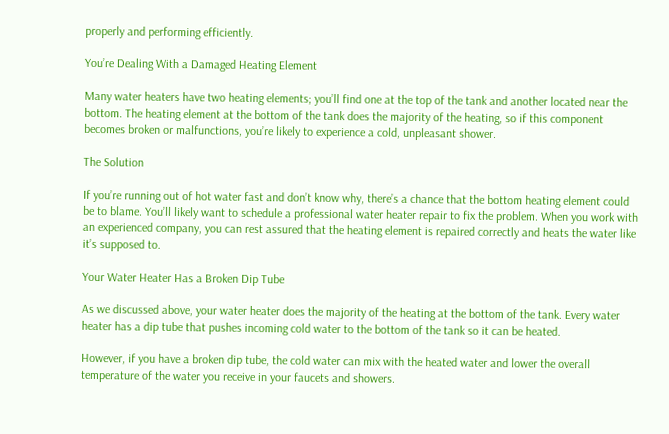properly and performing efficiently.

You’re Dealing With a Damaged Heating Element

Many water heaters have two heating elements; you’ll find one at the top of the tank and another located near the bottom. The heating element at the bottom of the tank does the majority of the heating, so if this component becomes broken or malfunctions, you’re likely to experience a cold, unpleasant shower.

The Solution

If you’re running out of hot water fast and don’t know why, there’s a chance that the bottom heating element could be to blame. You’ll likely want to schedule a professional water heater repair to fix the problem. When you work with an experienced company, you can rest assured that the heating element is repaired correctly and heats the water like it’s supposed to.

Your Water Heater Has a Broken Dip Tube

As we discussed above, your water heater does the majority of the heating at the bottom of the tank. Every water heater has a dip tube that pushes incoming cold water to the bottom of the tank so it can be heated.

However, if you have a broken dip tube, the cold water can mix with the heated water and lower the overall temperature of the water you receive in your faucets and showers.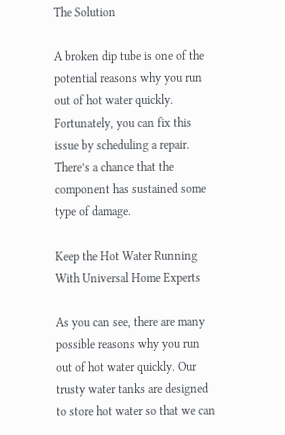The Solution

A broken dip tube is one of the potential reasons why you run out of hot water quickly. Fortunately, you can fix this issue by scheduling a repair. There’s a chance that the component has sustained some type of damage.

Keep the Hot Water Running With Universal Home Experts

As you can see, there are many possible reasons why you run out of hot water quickly. Our trusty water tanks are designed to store hot water so that we can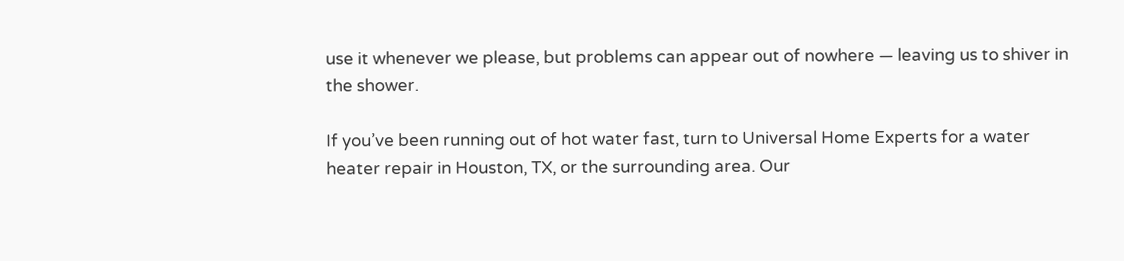use it whenever we please, but problems can appear out of nowhere — leaving us to shiver in the shower.

If you’ve been running out of hot water fast, turn to Universal Home Experts for a water heater repair in Houston, TX, or the surrounding area. Our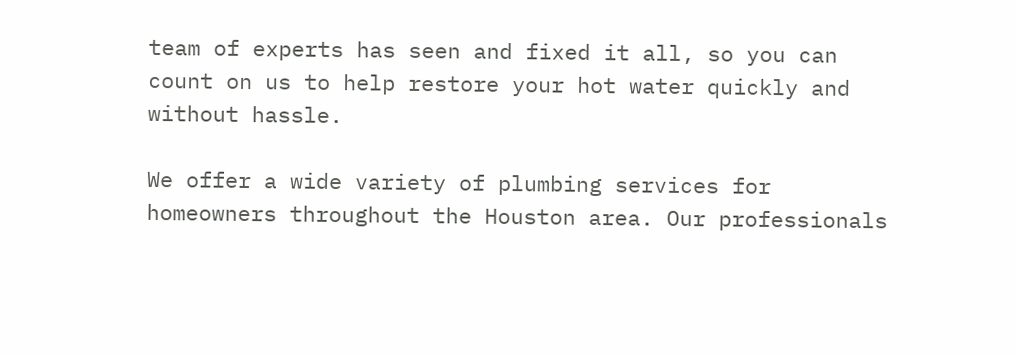team of experts has seen and fixed it all, so you can count on us to help restore your hot water quickly and without hassle.

We offer a wide variety of plumbing services for homeowners throughout the Houston area. Our professionals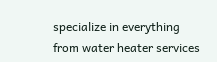specialize in everything from water heater services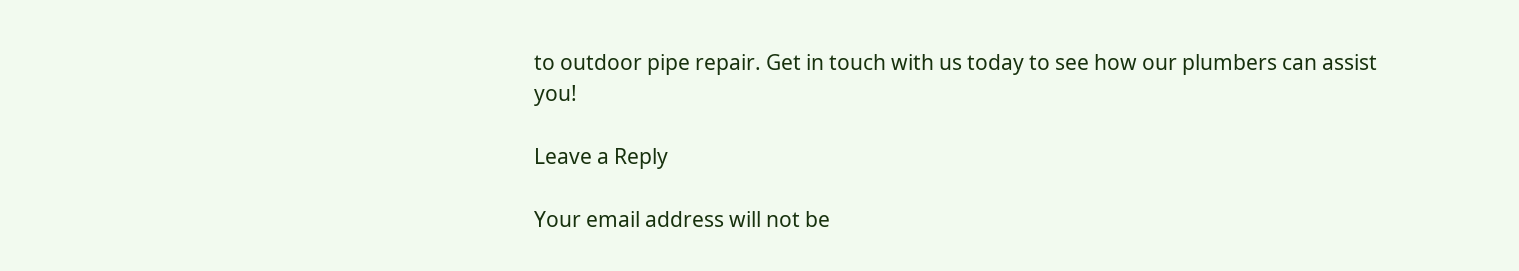to outdoor pipe repair. Get in touch with us today to see how our plumbers can assist you!

Leave a Reply

Your email address will not be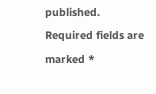published. Required fields are marked *